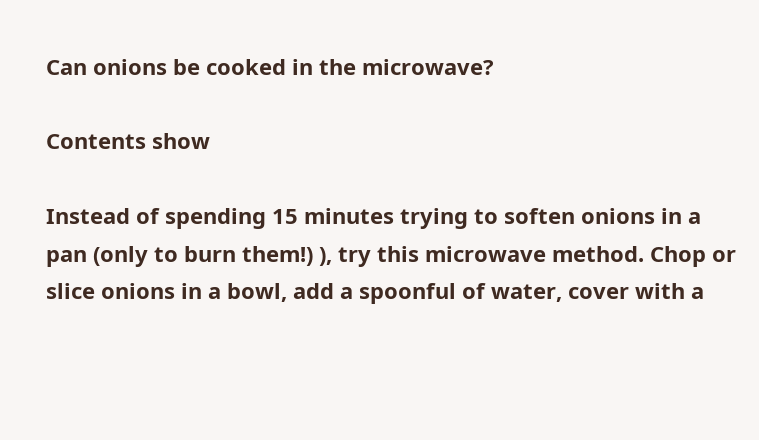Can onions be cooked in the microwave?

Contents show

Instead of spending 15 minutes trying to soften onions in a pan (only to burn them!) ), try this microwave method. Chop or slice onions in a bowl, add a spoonful of water, cover with a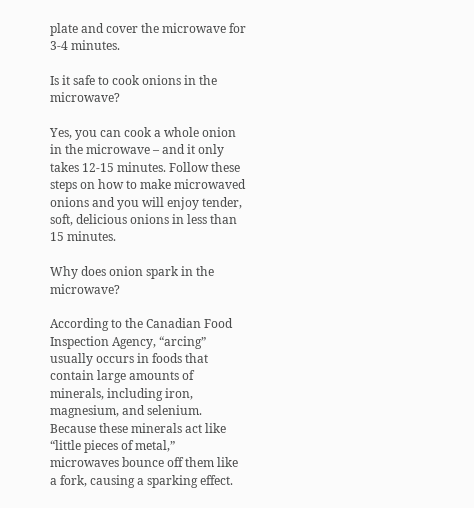plate and cover the microwave for 3-4 minutes.

Is it safe to cook onions in the microwave?

Yes, you can cook a whole onion in the microwave – and it only takes 12-15 minutes. Follow these steps on how to make microwaved onions and you will enjoy tender, soft, delicious onions in less than 15 minutes.

Why does onion spark in the microwave?

According to the Canadian Food Inspection Agency, “arcing” usually occurs in foods that contain large amounts of minerals, including iron, magnesium, and selenium. Because these minerals act like “little pieces of metal,” microwaves bounce off them like a fork, causing a sparking effect.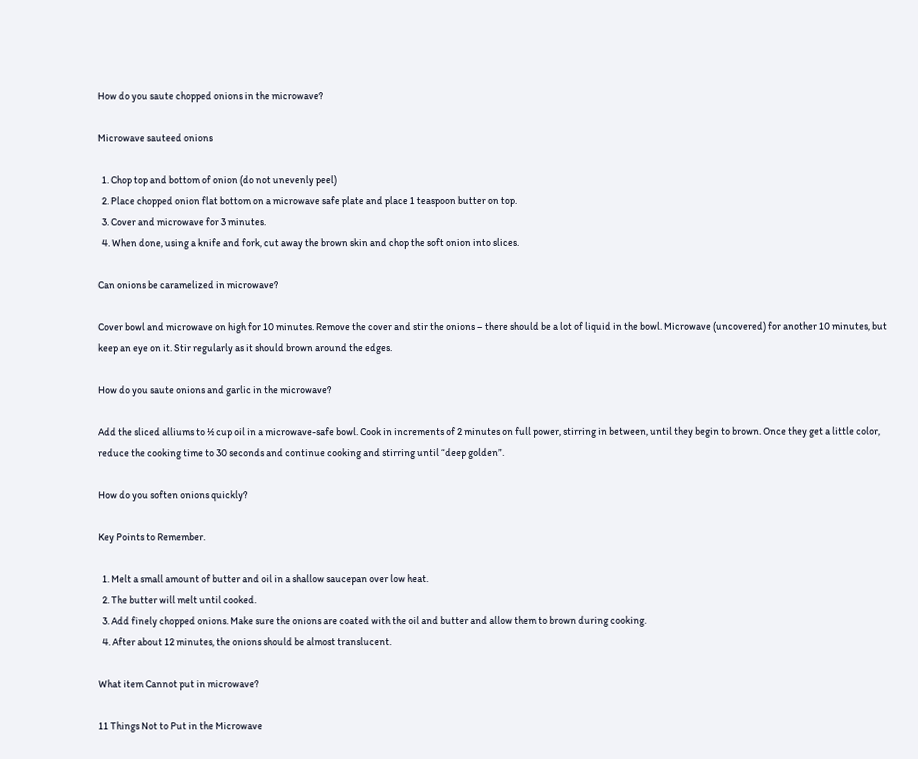How do you saute chopped onions in the microwave?

Microwave sauteed onions

  1. Chop top and bottom of onion (do not unevenly peel)
  2. Place chopped onion flat bottom on a microwave safe plate and place 1 teaspoon butter on top.
  3. Cover and microwave for 3 minutes.
  4. When done, using a knife and fork, cut away the brown skin and chop the soft onion into slices.

Can onions be caramelized in microwave?

Cover bowl and microwave on high for 10 minutes. Remove the cover and stir the onions – there should be a lot of liquid in the bowl. Microwave (uncovered) for another 10 minutes, but keep an eye on it. Stir regularly as it should brown around the edges.

How do you saute onions and garlic in the microwave?

Add the sliced alliums to ½ cup oil in a microwave-safe bowl. Cook in increments of 2 minutes on full power, stirring in between, until they begin to brown. Once they get a little color, reduce the cooking time to 30 seconds and continue cooking and stirring until “deep golden”.

How do you soften onions quickly?

Key Points to Remember.

  1. Melt a small amount of butter and oil in a shallow saucepan over low heat.
  2. The butter will melt until cooked.
  3. Add finely chopped onions. Make sure the onions are coated with the oil and butter and allow them to brown during cooking.
  4. After about 12 minutes, the onions should be almost translucent.

What item Cannot put in microwave?

11 Things Not to Put in the Microwave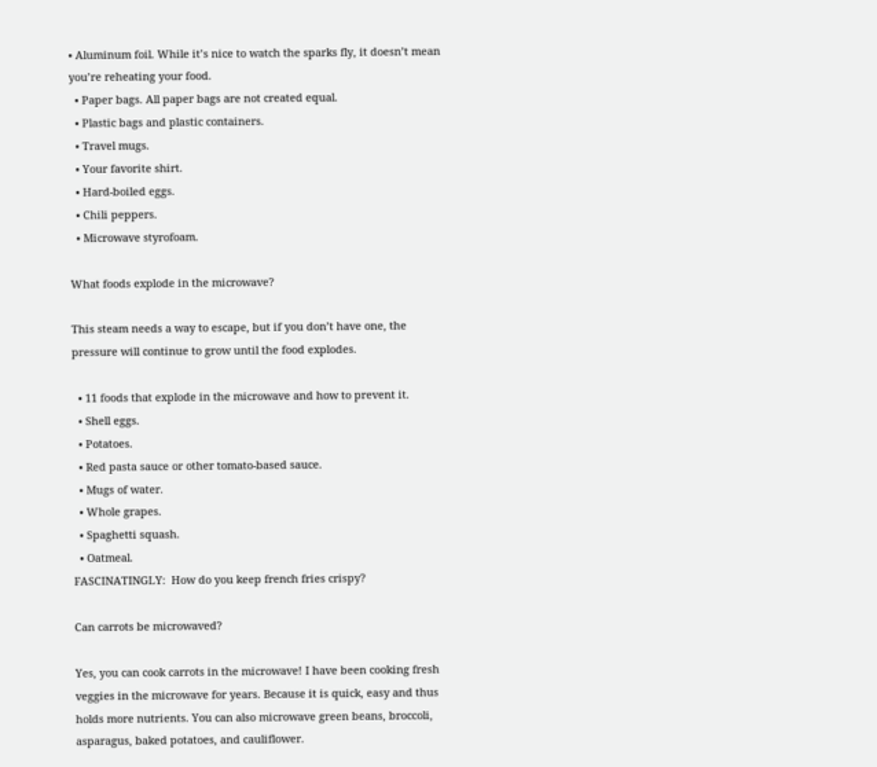• Aluminum foil. While it’s nice to watch the sparks fly, it doesn’t mean you’re reheating your food.
  • Paper bags. All paper bags are not created equal.
  • Plastic bags and plastic containers.
  • Travel mugs.
  • Your favorite shirt.
  • Hard-boiled eggs.
  • Chili peppers.
  • Microwave styrofoam.

What foods explode in the microwave?

This steam needs a way to escape, but if you don’t have one, the pressure will continue to grow until the food explodes.

  • 11 foods that explode in the microwave and how to prevent it.
  • Shell eggs.
  • Potatoes.
  • Red pasta sauce or other tomato-based sauce.
  • Mugs of water.
  • Whole grapes.
  • Spaghetti squash.
  • Oatmeal.
FASCINATINGLY:  How do you keep french fries crispy?

Can carrots be microwaved?

Yes, you can cook carrots in the microwave! I have been cooking fresh veggies in the microwave for years. Because it is quick, easy and thus holds more nutrients. You can also microwave green beans, broccoli, asparagus, baked potatoes, and cauliflower.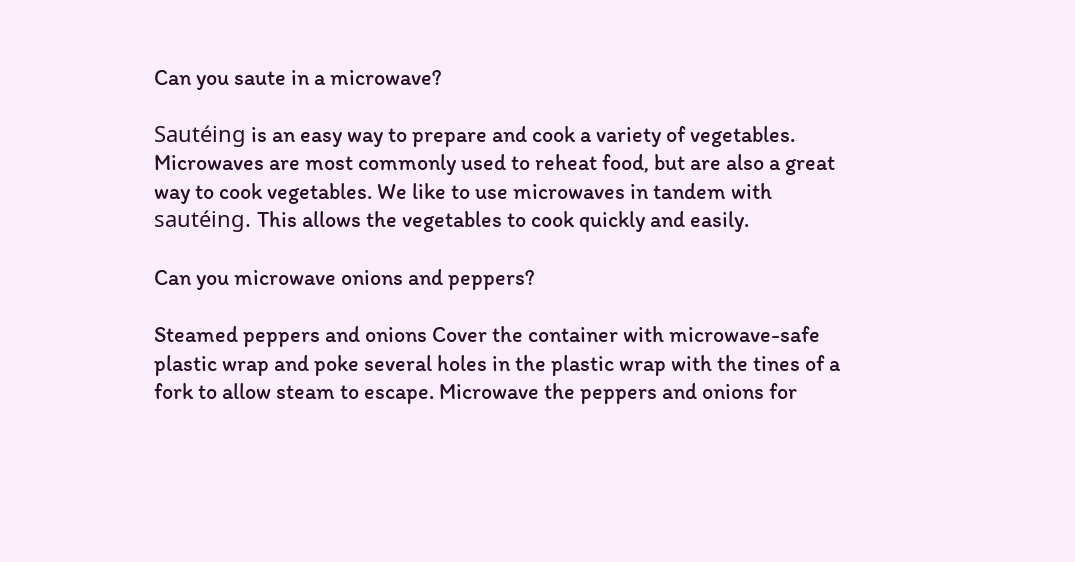Can you saute in a microwave?

Sautéing is an easy way to prepare and cook a variety of vegetables. Microwaves are most commonly used to reheat food, but are also a great way to cook vegetables. We like to use microwaves in tandem with sautéing. This allows the vegetables to cook quickly and easily.

Can you microwave onions and peppers?

Steamed peppers and onions Cover the container with microwave-safe plastic wrap and poke several holes in the plastic wrap with the tines of a fork to allow steam to escape. Microwave the peppers and onions for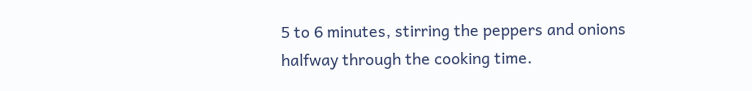5 to 6 minutes, stirring the peppers and onions halfway through the cooking time.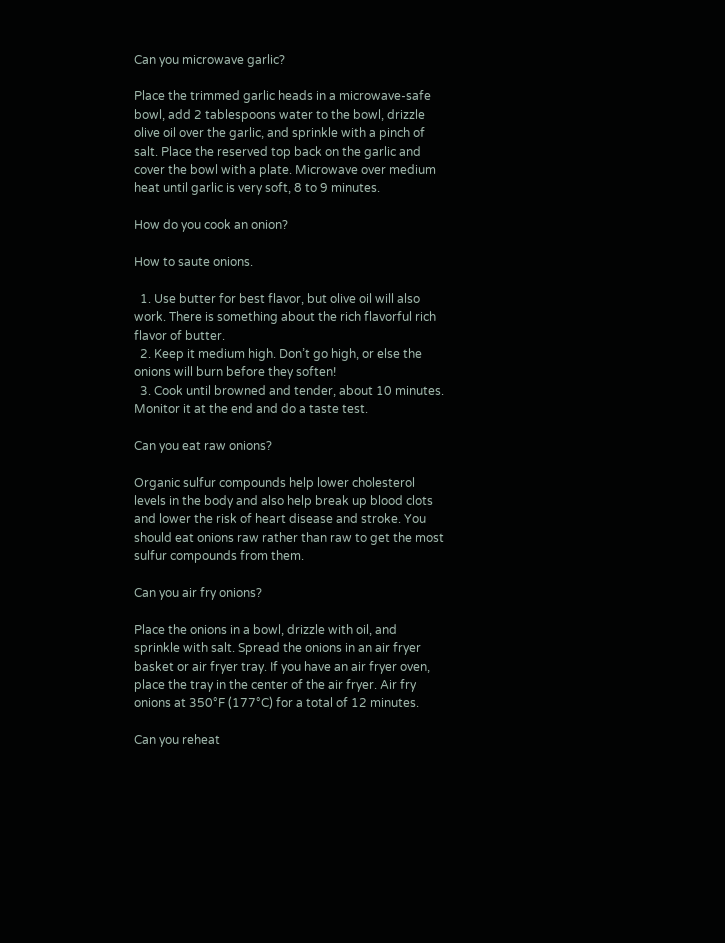Can you microwave garlic?

Place the trimmed garlic heads in a microwave-safe bowl, add 2 tablespoons water to the bowl, drizzle olive oil over the garlic, and sprinkle with a pinch of salt. Place the reserved top back on the garlic and cover the bowl with a plate. Microwave over medium heat until garlic is very soft, 8 to 9 minutes.

How do you cook an onion?

How to saute onions.

  1. Use butter for best flavor, but olive oil will also work. There is something about the rich flavorful rich flavor of butter.
  2. Keep it medium high. Don’t go high, or else the onions will burn before they soften!
  3. Cook until browned and tender, about 10 minutes. Monitor it at the end and do a taste test.

Can you eat raw onions?

Organic sulfur compounds help lower cholesterol levels in the body and also help break up blood clots and lower the risk of heart disease and stroke. You should eat onions raw rather than raw to get the most sulfur compounds from them.

Can you air fry onions?

Place the onions in a bowl, drizzle with oil, and sprinkle with salt. Spread the onions in an air fryer basket or air fryer tray. If you have an air fryer oven, place the tray in the center of the air fryer. Air fry onions at 350°F (177°C) for a total of 12 minutes.

Can you reheat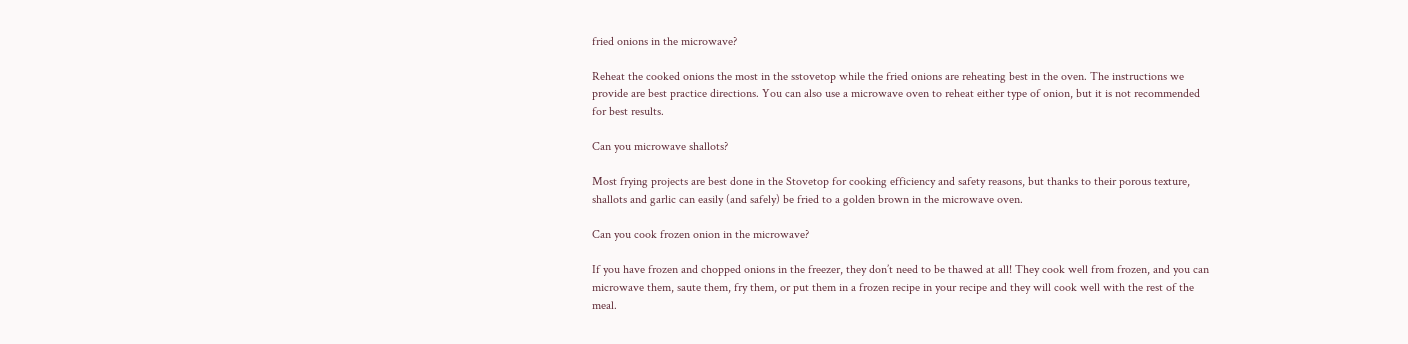fried onions in the microwave?

Reheat the cooked onions the most in the sstovetop while the fried onions are reheating best in the oven. The instructions we provide are best practice directions. You can also use a microwave oven to reheat either type of onion, but it is not recommended for best results.

Can you microwave shallots?

Most frying projects are best done in the Stovetop for cooking efficiency and safety reasons, but thanks to their porous texture, shallots and garlic can easily (and safely) be fried to a golden brown in the microwave oven.

Can you cook frozen onion in the microwave?

If you have frozen and chopped onions in the freezer, they don’t need to be thawed at all! They cook well from frozen, and you can microwave them, saute them, fry them, or put them in a frozen recipe in your recipe and they will cook well with the rest of the meal.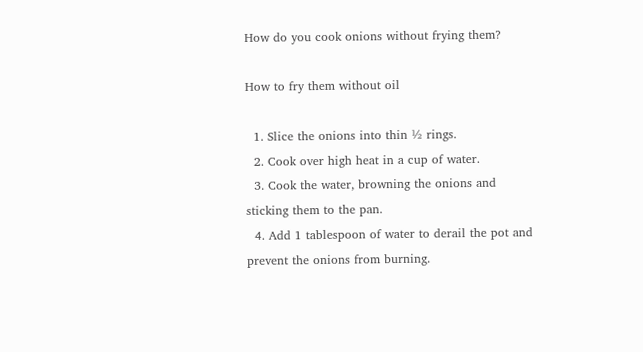How do you cook onions without frying them?

How to fry them without oil

  1. Slice the onions into thin ½ rings.
  2. Cook over high heat in a cup of water.
  3. Cook the water, browning the onions and sticking them to the pan.
  4. Add 1 tablespoon of water to derail the pot and prevent the onions from burning.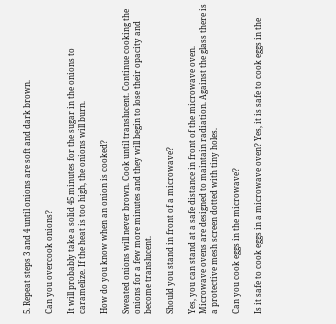5. Repeat steps 3 and 4 until onions are soft and dark brown.

Can you overcook onions?

It will probably take a solid 45 minutes for the sugar in the onions to caramelize. If the heat is too high, the onions will burn.

How do you know when an onion is cooked?

Sweated onions will never brown. Cook until translucent. Continue cooking the onions for a few more minutes and they will begin to lose their opacity and become translucent.

Should you stand in front of a microwave?

Yes, you can stand at a safe distance in front of the microwave oven. Microwave ovens are designed to maintain radiation. Against the glass there is a protective mesh screen dotted with tiny holes.

Can you cook eggs in the microwave?

Is it safe to cook eggs in a microwave oven? Yes, it is safe to cook eggs in the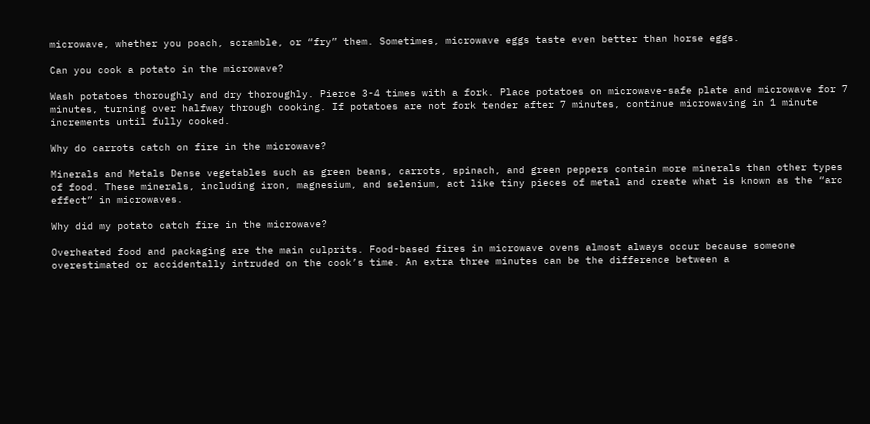microwave, whether you poach, scramble, or “fry” them. Sometimes, microwave eggs taste even better than horse eggs.

Can you cook a potato in the microwave?

Wash potatoes thoroughly and dry thoroughly. Pierce 3-4 times with a fork. Place potatoes on microwave-safe plate and microwave for 7 minutes, turning over halfway through cooking. If potatoes are not fork tender after 7 minutes, continue microwaving in 1 minute increments until fully cooked.

Why do carrots catch on fire in the microwave?

Minerals and Metals Dense vegetables such as green beans, carrots, spinach, and green peppers contain more minerals than other types of food. These minerals, including iron, magnesium, and selenium, act like tiny pieces of metal and create what is known as the “arc effect” in microwaves.

Why did my potato catch fire in the microwave?

Overheated food and packaging are the main culprits. Food-based fires in microwave ovens almost always occur because someone overestimated or accidentally intruded on the cook’s time. An extra three minutes can be the difference between a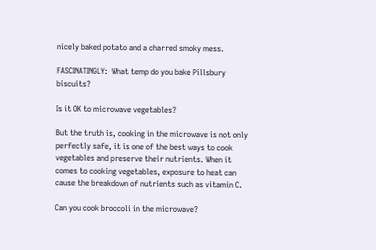nicely baked potato and a charred smoky mess.

FASCINATINGLY:  What temp do you bake Pillsbury biscuits?

Is it OK to microwave vegetables?

But the truth is, cooking in the microwave is not only perfectly safe, it is one of the best ways to cook vegetables and preserve their nutrients. When it comes to cooking vegetables, exposure to heat can cause the breakdown of nutrients such as vitamin C.

Can you cook broccoli in the microwave?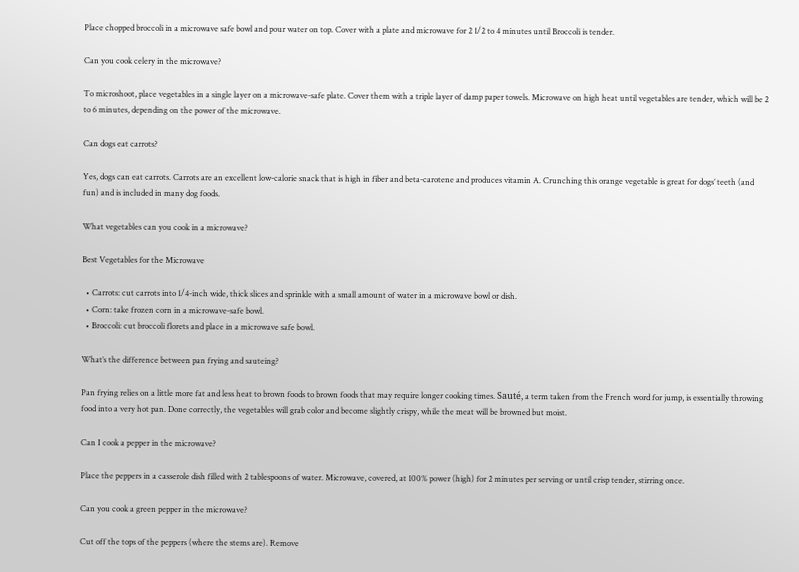Place chopped broccoli in a microwave safe bowl and pour water on top. Cover with a plate and microwave for 2 1/2 to 4 minutes until Broccoli is tender.

Can you cook celery in the microwave?

To microshoot, place vegetables in a single layer on a microwave-safe plate. Cover them with a triple layer of damp paper towels. Microwave on high heat until vegetables are tender, which will be 2 to 6 minutes, depending on the power of the microwave.

Can dogs eat carrots?

Yes, dogs can eat carrots. Carrots are an excellent low-calorie snack that is high in fiber and beta-carotene and produces vitamin A. Crunching this orange vegetable is great for dogs’ teeth (and fun) and is included in many dog foods.

What vegetables can you cook in a microwave?

Best Vegetables for the Microwave

  • Carrots: cut carrots into 1/4-inch wide, thick slices and sprinkle with a small amount of water in a microwave bowl or dish.
  • Corn: take frozen corn in a microwave-safe bowl.
  • Broccoli: cut broccoli florets and place in a microwave safe bowl.

What’s the difference between pan frying and sauteing?

Pan frying relies on a little more fat and less heat to brown foods to brown foods that may require longer cooking times. Sauté, a term taken from the French word for jump, is essentially throwing food into a very hot pan. Done correctly, the vegetables will grab color and become slightly crispy, while the meat will be browned but moist.

Can I cook a pepper in the microwave?

Place the peppers in a casserole dish filled with 2 tablespoons of water. Microwave, covered, at 100% power (high) for 2 minutes per serving or until crisp tender, stirring once.

Can you cook a green pepper in the microwave?

Cut off the tops of the peppers (where the stems are). Remove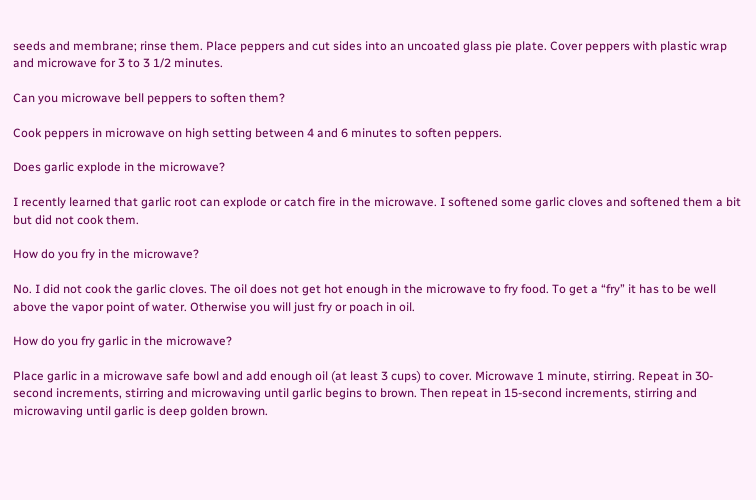seeds and membrane; rinse them. Place peppers and cut sides into an uncoated glass pie plate. Cover peppers with plastic wrap and microwave for 3 to 3 1/2 minutes.

Can you microwave bell peppers to soften them?

Cook peppers in microwave on high setting between 4 and 6 minutes to soften peppers.

Does garlic explode in the microwave?

I recently learned that garlic root can explode or catch fire in the microwave. I softened some garlic cloves and softened them a bit but did not cook them.

How do you fry in the microwave?

No. I did not cook the garlic cloves. The oil does not get hot enough in the microwave to fry food. To get a “fry” it has to be well above the vapor point of water. Otherwise you will just fry or poach in oil.

How do you fry garlic in the microwave?

Place garlic in a microwave safe bowl and add enough oil (at least 3 cups) to cover. Microwave 1 minute, stirring. Repeat in 30-second increments, stirring and microwaving until garlic begins to brown. Then repeat in 15-second increments, stirring and microwaving until garlic is deep golden brown.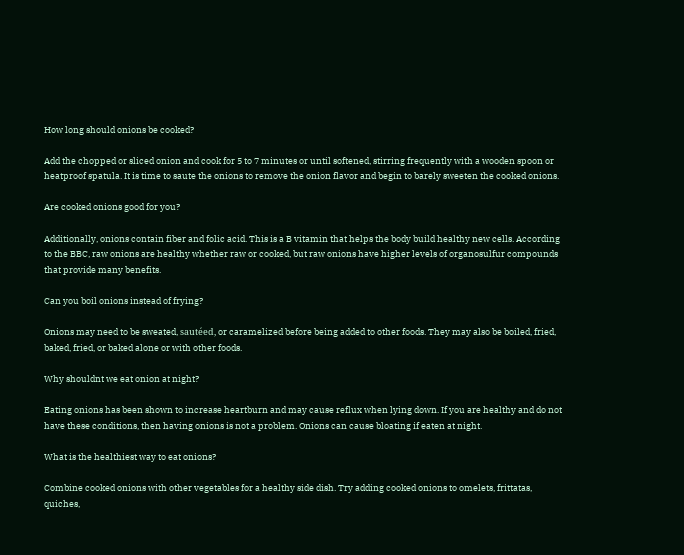How long should onions be cooked?

Add the chopped or sliced onion and cook for 5 to 7 minutes or until softened, stirring frequently with a wooden spoon or heatproof spatula. It is time to saute the onions to remove the onion flavor and begin to barely sweeten the cooked onions.

Are cooked onions good for you?

Additionally, onions contain fiber and folic acid. This is a B vitamin that helps the body build healthy new cells. According to the BBC, raw onions are healthy whether raw or cooked, but raw onions have higher levels of organosulfur compounds that provide many benefits.

Can you boil onions instead of frying?

Onions may need to be sweated, sautéed, or caramelized before being added to other foods. They may also be boiled, fried, baked, fried, or baked alone or with other foods.

Why shouldnt we eat onion at night?

Eating onions has been shown to increase heartburn and may cause reflux when lying down. If you are healthy and do not have these conditions, then having onions is not a problem. Onions can cause bloating if eaten at night.

What is the healthiest way to eat onions?

Combine cooked onions with other vegetables for a healthy side dish. Try adding cooked onions to omelets, frittatas, quiches,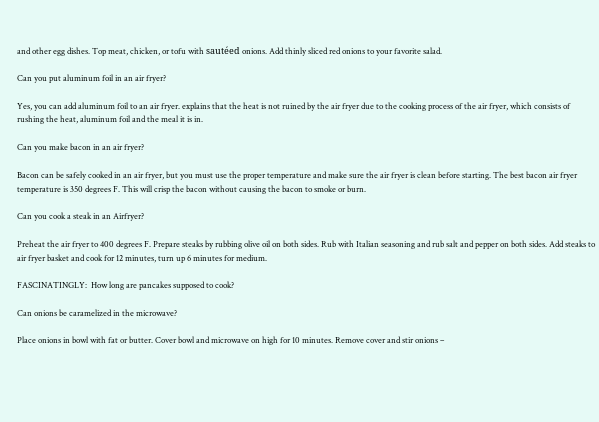and other egg dishes. Top meat, chicken, or tofu with sautéed onions. Add thinly sliced red onions to your favorite salad.

Can you put aluminum foil in an air fryer?

Yes, you can add aluminum foil to an air fryer. explains that the heat is not ruined by the air fryer due to the cooking process of the air fryer, which consists of rushing the heat, aluminum foil and the meal it is in.

Can you make bacon in an air fryer?

Bacon can be safely cooked in an air fryer, but you must use the proper temperature and make sure the air fryer is clean before starting. The best bacon air fryer temperature is 350 degrees F. This will crisp the bacon without causing the bacon to smoke or burn.

Can you cook a steak in an Airfryer?

Preheat the air fryer to 400 degrees F. Prepare steaks by rubbing olive oil on both sides. Rub with Italian seasoning and rub salt and pepper on both sides. Add steaks to air fryer basket and cook for 12 minutes, turn up 6 minutes for medium.

FASCINATINGLY:  How long are pancakes supposed to cook?

Can onions be caramelized in the microwave?

Place onions in bowl with fat or butter. Cover bowl and microwave on high for 10 minutes. Remove cover and stir onions –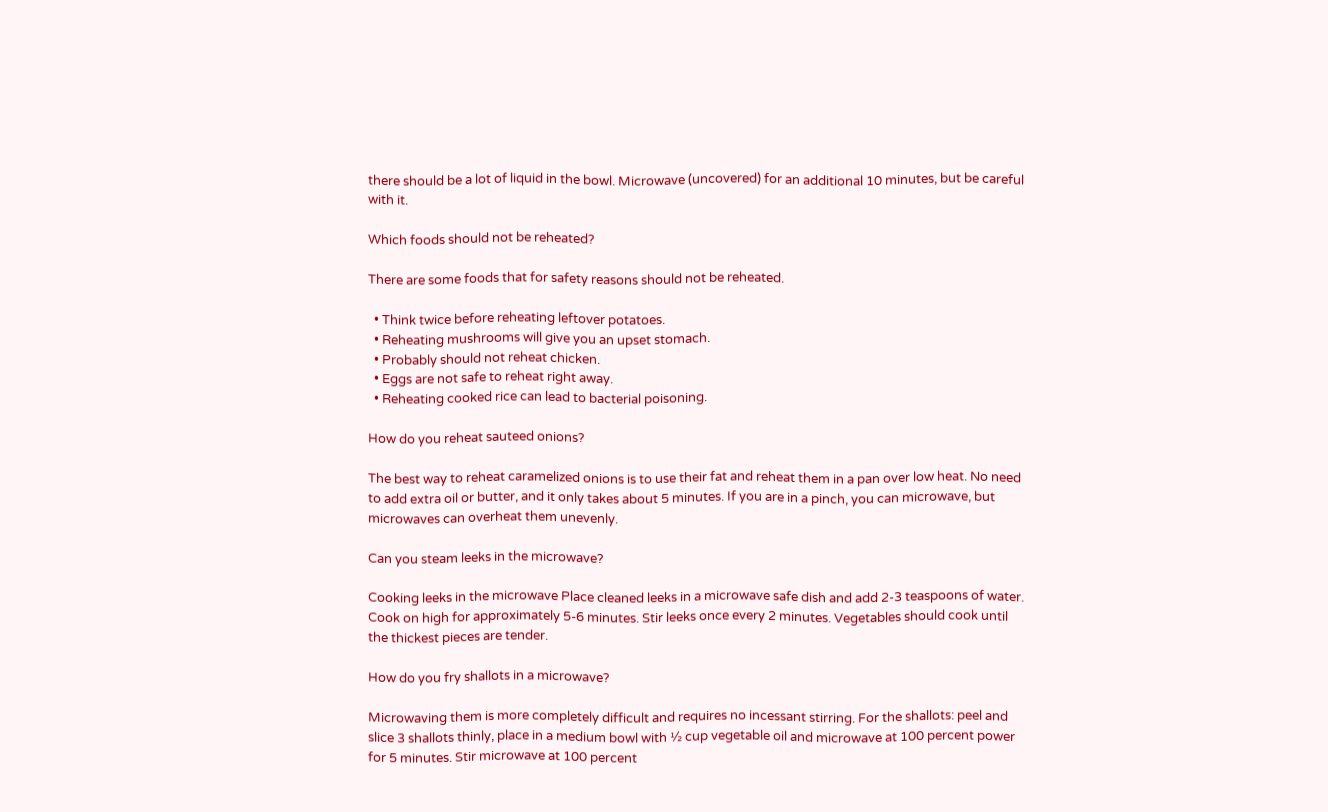there should be a lot of liquid in the bowl. Microwave (uncovered) for an additional 10 minutes, but be careful with it.

Which foods should not be reheated?

There are some foods that for safety reasons should not be reheated.

  • Think twice before reheating leftover potatoes.
  • Reheating mushrooms will give you an upset stomach.
  • Probably should not reheat chicken.
  • Eggs are not safe to reheat right away.
  • Reheating cooked rice can lead to bacterial poisoning.

How do you reheat sauteed onions?

The best way to reheat caramelized onions is to use their fat and reheat them in a pan over low heat. No need to add extra oil or butter, and it only takes about 5 minutes. If you are in a pinch, you can microwave, but microwaves can overheat them unevenly.

Can you steam leeks in the microwave?

Cooking leeks in the microwave Place cleaned leeks in a microwave safe dish and add 2-3 teaspoons of water. Cook on high for approximately 5-6 minutes. Stir leeks once every 2 minutes. Vegetables should cook until the thickest pieces are tender.

How do you fry shallots in a microwave?

Microwaving them is more completely difficult and requires no incessant stirring. For the shallots: peel and slice 3 shallots thinly, place in a medium bowl with ½ cup vegetable oil and microwave at 100 percent power for 5 minutes. Stir microwave at 100 percent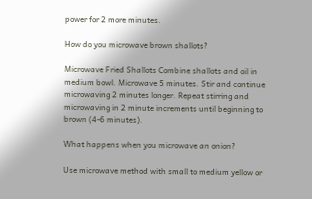power for 2 more minutes.

How do you microwave brown shallots?

Microwave Fried Shallots Combine shallots and oil in medium bowl. Microwave 5 minutes. Stir and continue microwaving 2 minutes longer. Repeat stirring and microwaving in 2 minute increments until beginning to brown (4-6 minutes).

What happens when you microwave an onion?

Use microwave method with small to medium yellow or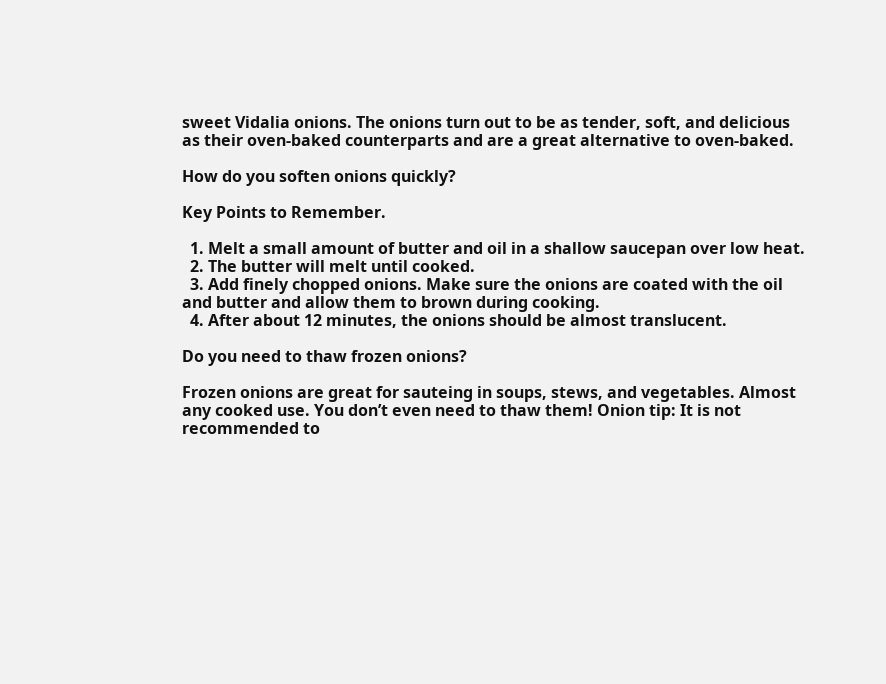sweet Vidalia onions. The onions turn out to be as tender, soft, and delicious as their oven-baked counterparts and are a great alternative to oven-baked.

How do you soften onions quickly?

Key Points to Remember.

  1. Melt a small amount of butter and oil in a shallow saucepan over low heat.
  2. The butter will melt until cooked.
  3. Add finely chopped onions. Make sure the onions are coated with the oil and butter and allow them to brown during cooking.
  4. After about 12 minutes, the onions should be almost translucent.

Do you need to thaw frozen onions?

Frozen onions are great for sauteing in soups, stews, and vegetables. Almost any cooked use. You don’t even need to thaw them! Onion tip: It is not recommended to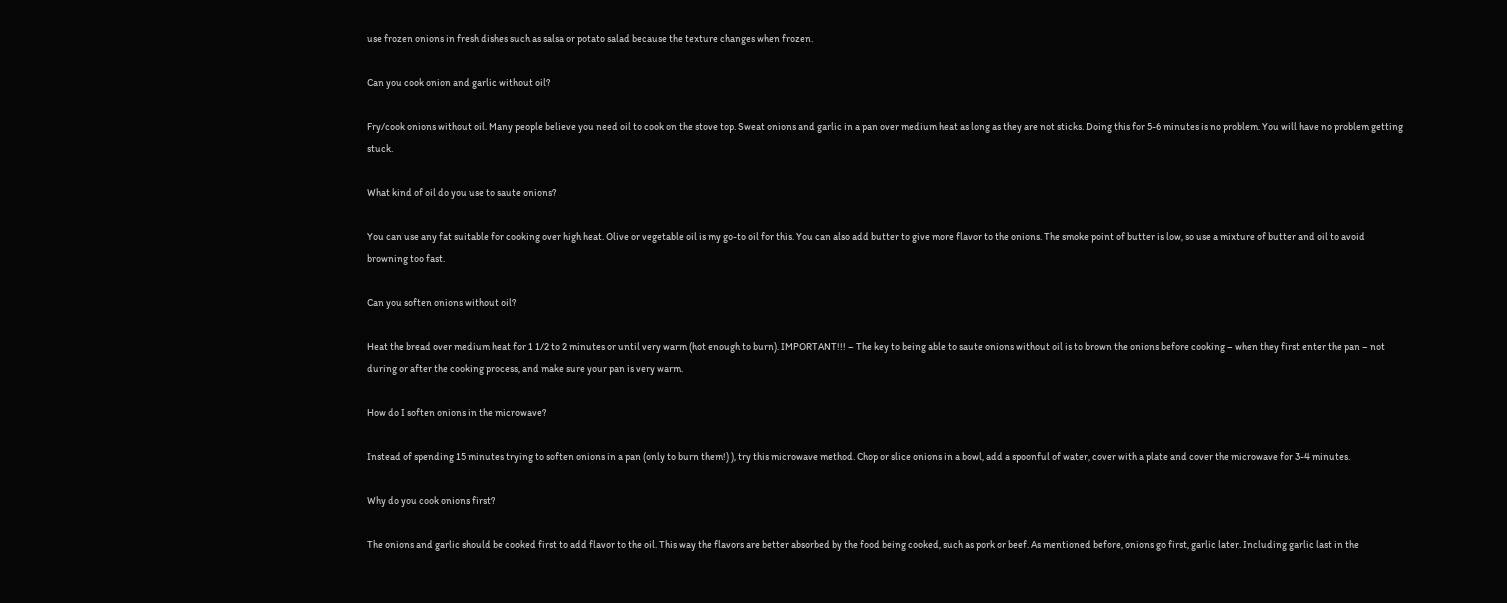use frozen onions in fresh dishes such as salsa or potato salad because the texture changes when frozen.

Can you cook onion and garlic without oil?

Fry/cook onions without oil. Many people believe you need oil to cook on the stove top. Sweat onions and garlic in a pan over medium heat as long as they are not sticks. Doing this for 5-6 minutes is no problem. You will have no problem getting stuck.

What kind of oil do you use to saute onions?

You can use any fat suitable for cooking over high heat. Olive or vegetable oil is my go-to oil for this. You can also add butter to give more flavor to the onions. The smoke point of butter is low, so use a mixture of butter and oil to avoid browning too fast.

Can you soften onions without oil?

Heat the bread over medium heat for 1 1/2 to 2 minutes or until very warm (hot enough to burn). IMPORTANT!!! – The key to being able to saute onions without oil is to brown the onions before cooking – when they first enter the pan – not during or after the cooking process, and make sure your pan is very warm.

How do I soften onions in the microwave?

Instead of spending 15 minutes trying to soften onions in a pan (only to burn them!) ), try this microwave method. Chop or slice onions in a bowl, add a spoonful of water, cover with a plate and cover the microwave for 3-4 minutes.

Why do you cook onions first?

The onions and garlic should be cooked first to add flavor to the oil. This way the flavors are better absorbed by the food being cooked, such as pork or beef. As mentioned before, onions go first, garlic later. Including garlic last in the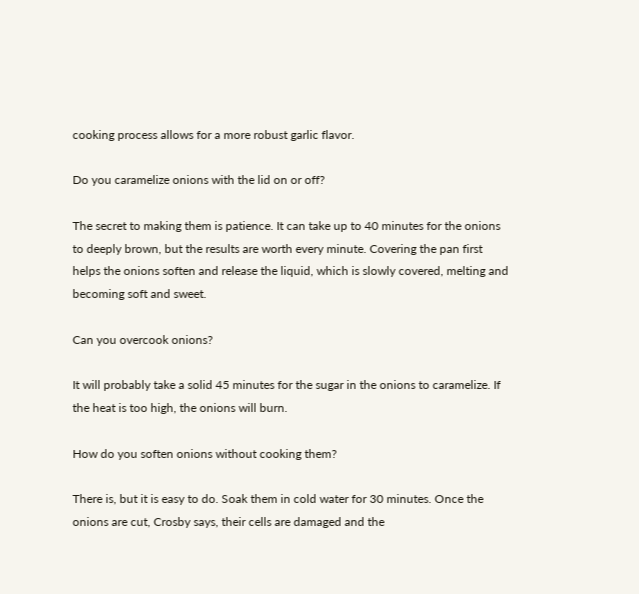cooking process allows for a more robust garlic flavor.

Do you caramelize onions with the lid on or off?

The secret to making them is patience. It can take up to 40 minutes for the onions to deeply brown, but the results are worth every minute. Covering the pan first helps the onions soften and release the liquid, which is slowly covered, melting and becoming soft and sweet.

Can you overcook onions?

It will probably take a solid 45 minutes for the sugar in the onions to caramelize. If the heat is too high, the onions will burn.

How do you soften onions without cooking them?

There is, but it is easy to do. Soak them in cold water for 30 minutes. Once the onions are cut, Crosby says, their cells are damaged and the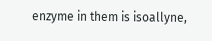enzyme in them is isoallyne,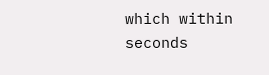which within seconds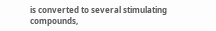is converted to several stimulating compounds,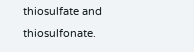thiosulfate and thiosulfonate.